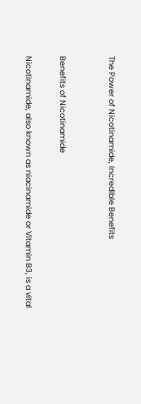The Power of Nicotinamide, Incredible Benefits


Benefits of Nicotinamide

Nicotinamide, also known as niacinamide or Vitamin B3, is a vital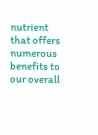nutrient that offers numerous benefits to our overall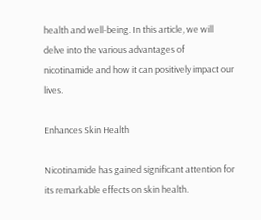health and well-being. In this article, we will delve into the various advantages of nicotinamide and how it can positively impact our lives.

Enhances Skin Health

Nicotinamide has gained significant attention for its remarkable effects on skin health.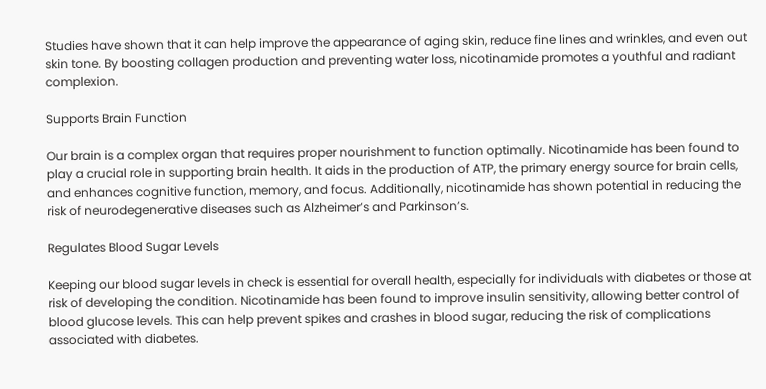Studies have shown that it can help improve the appearance of aging skin, reduce fine lines and wrinkles, and even out skin tone. By boosting collagen production and preventing water loss, nicotinamide promotes a youthful and radiant complexion.

Supports Brain Function

Our brain is a complex organ that requires proper nourishment to function optimally. Nicotinamide has been found to play a crucial role in supporting brain health. It aids in the production of ATP, the primary energy source for brain cells, and enhances cognitive function, memory, and focus. Additionally, nicotinamide has shown potential in reducing the risk of neurodegenerative diseases such as Alzheimer’s and Parkinson’s.

Regulates Blood Sugar Levels

Keeping our blood sugar levels in check is essential for overall health, especially for individuals with diabetes or those at risk of developing the condition. Nicotinamide has been found to improve insulin sensitivity, allowing better control of blood glucose levels. This can help prevent spikes and crashes in blood sugar, reducing the risk of complications associated with diabetes.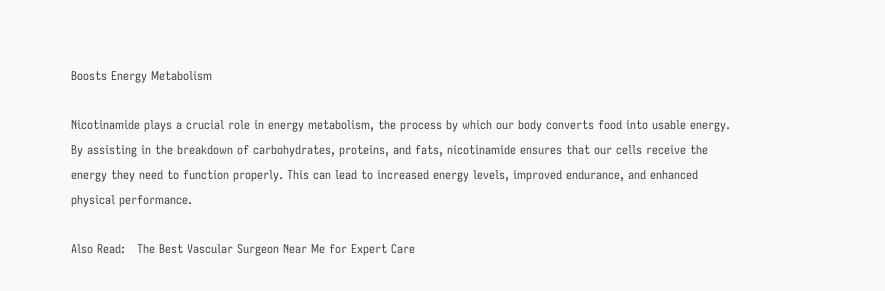Boosts Energy Metabolism

Nicotinamide plays a crucial role in energy metabolism, the process by which our body converts food into usable energy. By assisting in the breakdown of carbohydrates, proteins, and fats, nicotinamide ensures that our cells receive the energy they need to function properly. This can lead to increased energy levels, improved endurance, and enhanced physical performance.

Also Read:   The Best Vascular Surgeon Near Me for Expert Care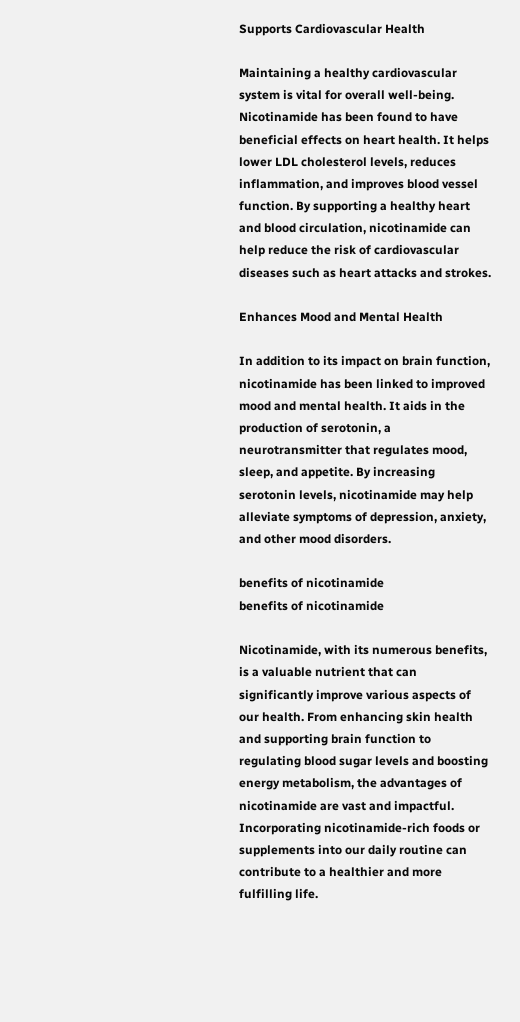Supports Cardiovascular Health

Maintaining a healthy cardiovascular system is vital for overall well-being. Nicotinamide has been found to have beneficial effects on heart health. It helps lower LDL cholesterol levels, reduces inflammation, and improves blood vessel function. By supporting a healthy heart and blood circulation, nicotinamide can help reduce the risk of cardiovascular diseases such as heart attacks and strokes.

Enhances Mood and Mental Health

In addition to its impact on brain function, nicotinamide has been linked to improved mood and mental health. It aids in the production of serotonin, a neurotransmitter that regulates mood, sleep, and appetite. By increasing serotonin levels, nicotinamide may help alleviate symptoms of depression, anxiety, and other mood disorders.

benefits of nicotinamide
benefits of nicotinamide

Nicotinamide, with its numerous benefits, is a valuable nutrient that can significantly improve various aspects of our health. From enhancing skin health and supporting brain function to regulating blood sugar levels and boosting energy metabolism, the advantages of nicotinamide are vast and impactful. Incorporating nicotinamide-rich foods or supplements into our daily routine can contribute to a healthier and more fulfilling life.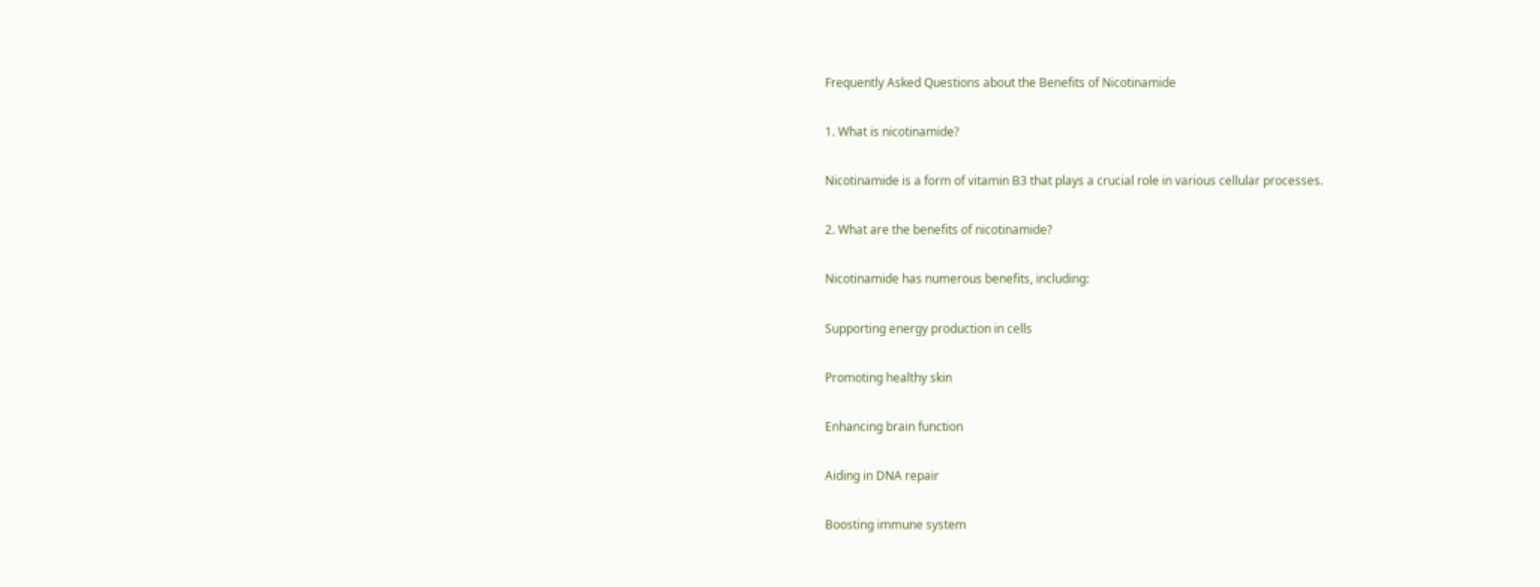Frequently Asked Questions about the Benefits of Nicotinamide

1. What is nicotinamide?

Nicotinamide is a form of vitamin B3 that plays a crucial role in various cellular processes.

2. What are the benefits of nicotinamide?

Nicotinamide has numerous benefits, including:

Supporting energy production in cells

Promoting healthy skin

Enhancing brain function

Aiding in DNA repair

Boosting immune system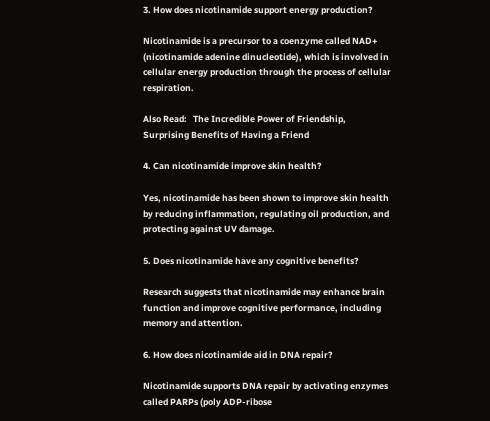3. How does nicotinamide support energy production?

Nicotinamide is a precursor to a coenzyme called NAD+ (nicotinamide adenine dinucleotide), which is involved in cellular energy production through the process of cellular respiration.

Also Read:   The Incredible Power of Friendship, Surprising Benefits of Having a Friend

4. Can nicotinamide improve skin health?

Yes, nicotinamide has been shown to improve skin health by reducing inflammation, regulating oil production, and protecting against UV damage.

5. Does nicotinamide have any cognitive benefits?

Research suggests that nicotinamide may enhance brain function and improve cognitive performance, including memory and attention.

6. How does nicotinamide aid in DNA repair?

Nicotinamide supports DNA repair by activating enzymes called PARPs (poly ADP-ribose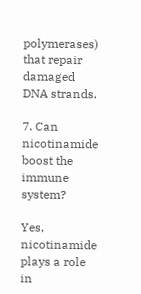polymerases) that repair damaged DNA strands.

7. Can nicotinamide boost the immune system?

Yes, nicotinamide plays a role in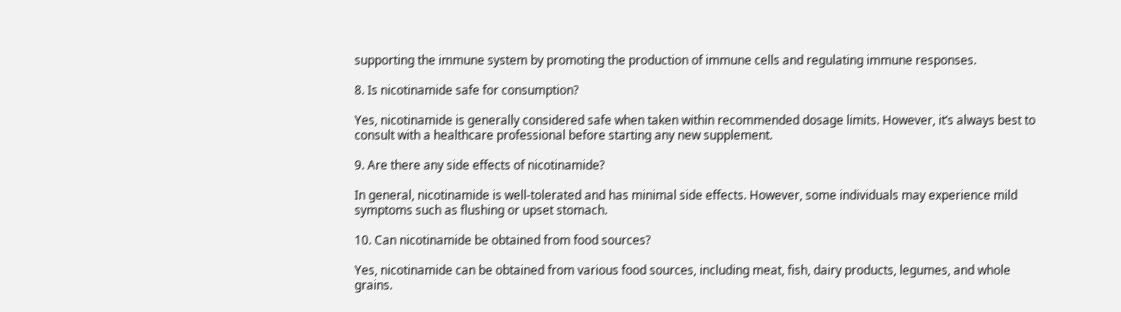supporting the immune system by promoting the production of immune cells and regulating immune responses.

8. Is nicotinamide safe for consumption?

Yes, nicotinamide is generally considered safe when taken within recommended dosage limits. However, it’s always best to consult with a healthcare professional before starting any new supplement.

9. Are there any side effects of nicotinamide?

In general, nicotinamide is well-tolerated and has minimal side effects. However, some individuals may experience mild symptoms such as flushing or upset stomach.

10. Can nicotinamide be obtained from food sources?

Yes, nicotinamide can be obtained from various food sources, including meat, fish, dairy products, legumes, and whole grains.